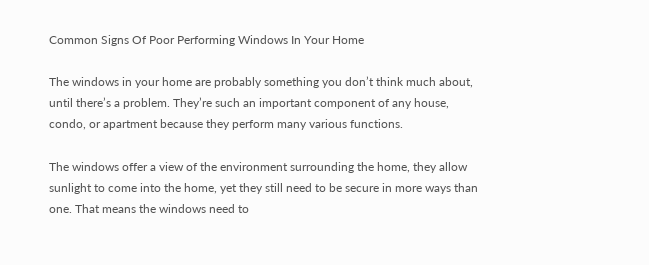Common Signs Of Poor Performing Windows In Your Home

The windows in your home are probably something you don’t think much about, until there’s a problem. They’re such an important component of any house, condo, or apartment because they perform many various functions.

The windows offer a view of the environment surrounding the home, they allow sunlight to come into the home, yet they still need to be secure in more ways than one. That means the windows need to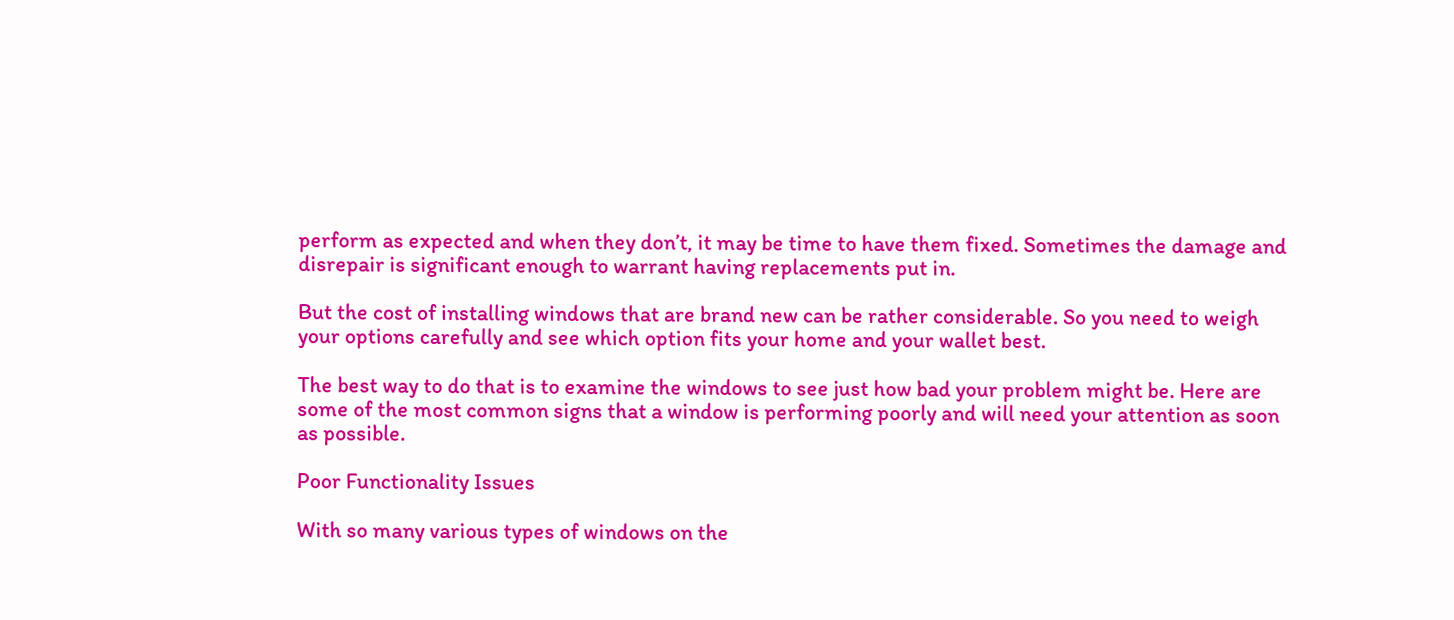perform as expected and when they don’t, it may be time to have them fixed. Sometimes the damage and disrepair is significant enough to warrant having replacements put in.

But the cost of installing windows that are brand new can be rather considerable. So you need to weigh your options carefully and see which option fits your home and your wallet best.

The best way to do that is to examine the windows to see just how bad your problem might be. Here are some of the most common signs that a window is performing poorly and will need your attention as soon as possible.

Poor Functionality Issues

With so many various types of windows on the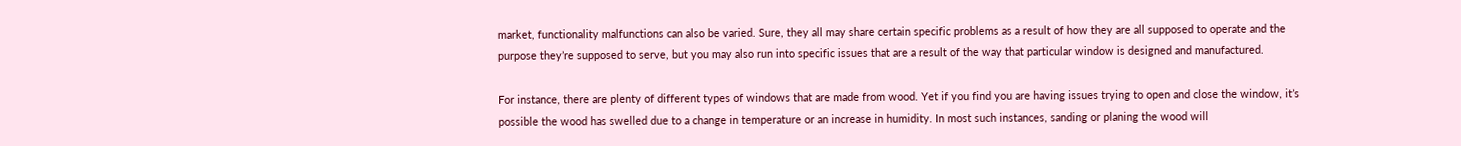market, functionality malfunctions can also be varied. Sure, they all may share certain specific problems as a result of how they are all supposed to operate and the purpose they’re supposed to serve, but you may also run into specific issues that are a result of the way that particular window is designed and manufactured.

For instance, there are plenty of different types of windows that are made from wood. Yet if you find you are having issues trying to open and close the window, it’s possible the wood has swelled due to a change in temperature or an increase in humidity. In most such instances, sanding or planing the wood will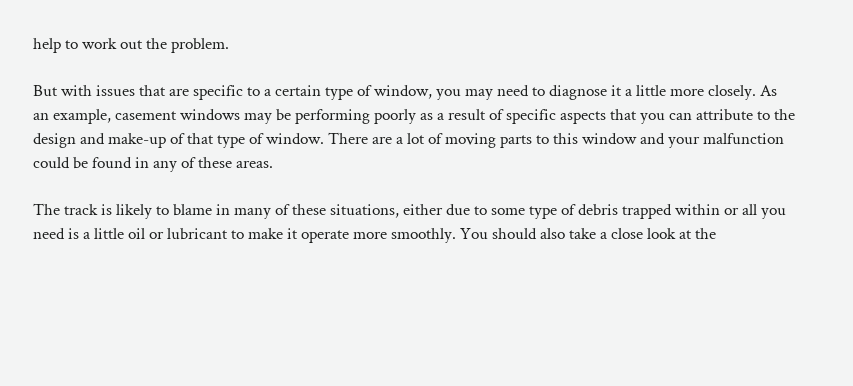help to work out the problem.

But with issues that are specific to a certain type of window, you may need to diagnose it a little more closely. As an example, casement windows may be performing poorly as a result of specific aspects that you can attribute to the design and make-up of that type of window. There are a lot of moving parts to this window and your malfunction could be found in any of these areas.

The track is likely to blame in many of these situations, either due to some type of debris trapped within or all you need is a little oil or lubricant to make it operate more smoothly. You should also take a close look at the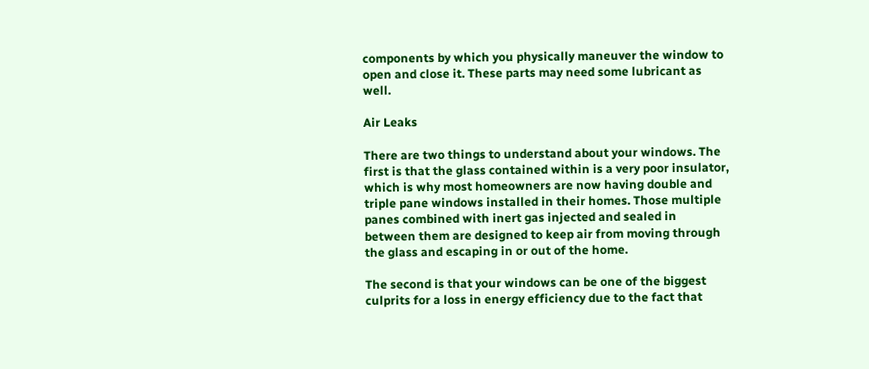components by which you physically maneuver the window to open and close it. These parts may need some lubricant as well.

Air Leaks

There are two things to understand about your windows. The first is that the glass contained within is a very poor insulator, which is why most homeowners are now having double and triple pane windows installed in their homes. Those multiple panes combined with inert gas injected and sealed in between them are designed to keep air from moving through the glass and escaping in or out of the home.

The second is that your windows can be one of the biggest culprits for a loss in energy efficiency due to the fact that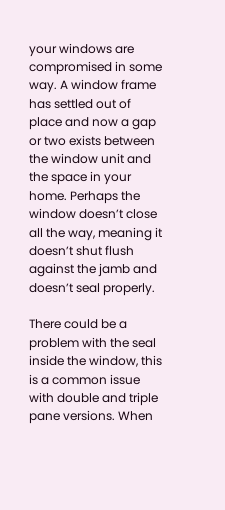your windows are compromised in some way. A window frame has settled out of place and now a gap or two exists between the window unit and the space in your home. Perhaps the window doesn’t close all the way, meaning it doesn’t shut flush against the jamb and doesn’t seal properly.

There could be a problem with the seal inside the window, this is a common issue with double and triple pane versions. When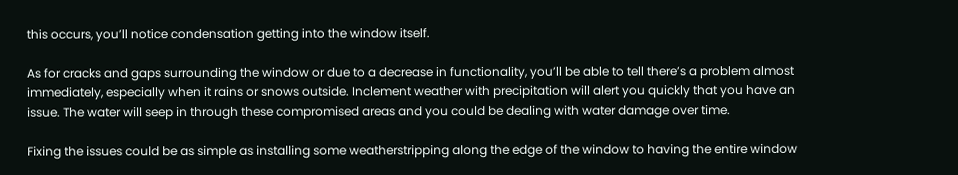this occurs, you’ll notice condensation getting into the window itself.

As for cracks and gaps surrounding the window or due to a decrease in functionality, you’ll be able to tell there’s a problem almost immediately, especially when it rains or snows outside. Inclement weather with precipitation will alert you quickly that you have an issue. The water will seep in through these compromised areas and you could be dealing with water damage over time.

Fixing the issues could be as simple as installing some weatherstripping along the edge of the window to having the entire window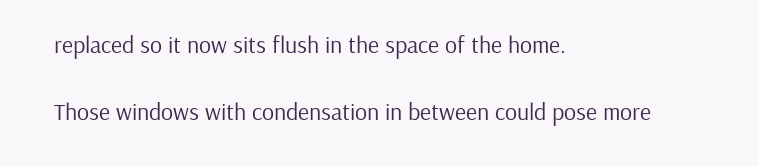replaced so it now sits flush in the space of the home.

Those windows with condensation in between could pose more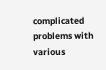complicated problems with various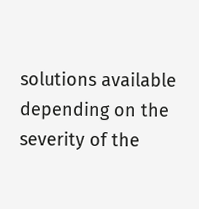solutions available depending on the severity of the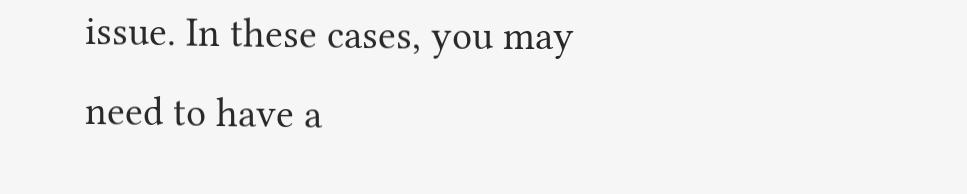issue. In these cases, you may need to have a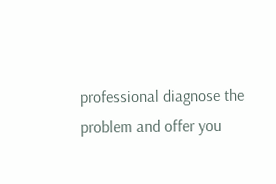professional diagnose the problem and offer you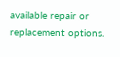available repair or replacement options.